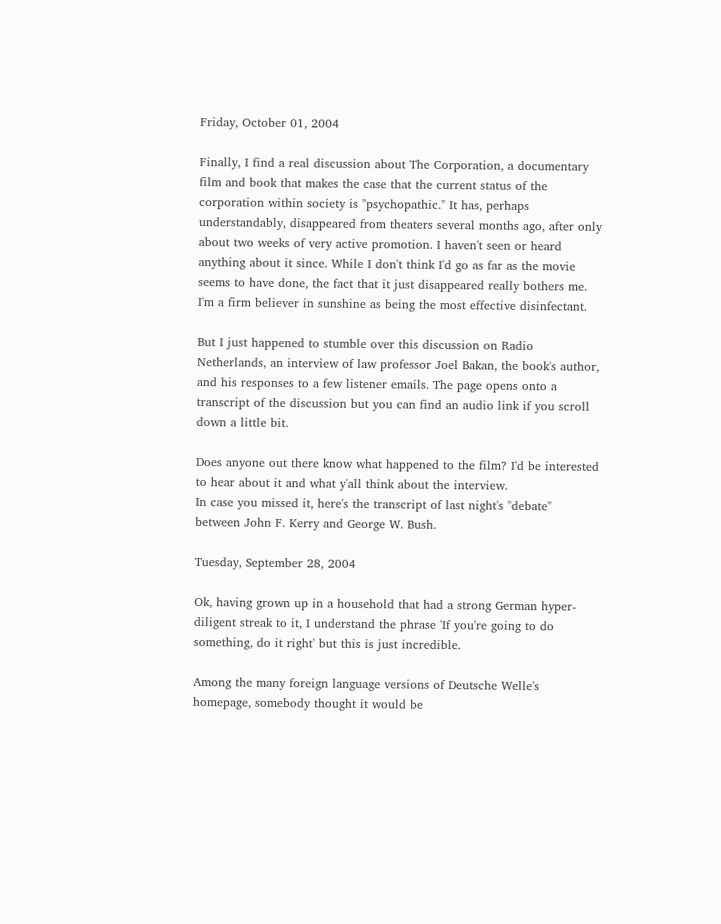Friday, October 01, 2004

Finally, I find a real discussion about The Corporation, a documentary film and book that makes the case that the current status of the corporation within society is "psychopathic." It has, perhaps understandably, disappeared from theaters several months ago, after only about two weeks of very active promotion. I haven't seen or heard anything about it since. While I don't think I'd go as far as the movie seems to have done, the fact that it just disappeared really bothers me. I'm a firm believer in sunshine as being the most effective disinfectant.

But I just happened to stumble over this discussion on Radio Netherlands, an interview of law professor Joel Bakan, the book's author, and his responses to a few listener emails. The page opens onto a transcript of the discussion but you can find an audio link if you scroll down a little bit.

Does anyone out there know what happened to the film? I'd be interested to hear about it and what y'all think about the interview.
In case you missed it, here's the transcript of last night's "debate" between John F. Kerry and George W. Bush.

Tuesday, September 28, 2004

Ok, having grown up in a household that had a strong German hyper-diligent streak to it, I understand the phrase 'If you're going to do something, do it right' but this is just incredible.

Among the many foreign language versions of Deutsche Welle's homepage, somebody thought it would be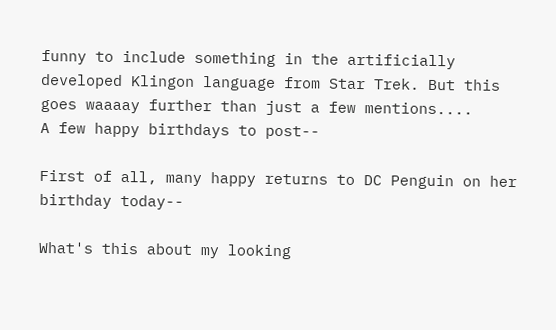funny to include something in the artificially developed Klingon language from Star Trek. But this goes waaaay further than just a few mentions....
A few happy birthdays to post--

First of all, many happy returns to DC Penguin on her birthday today--

What's this about my looking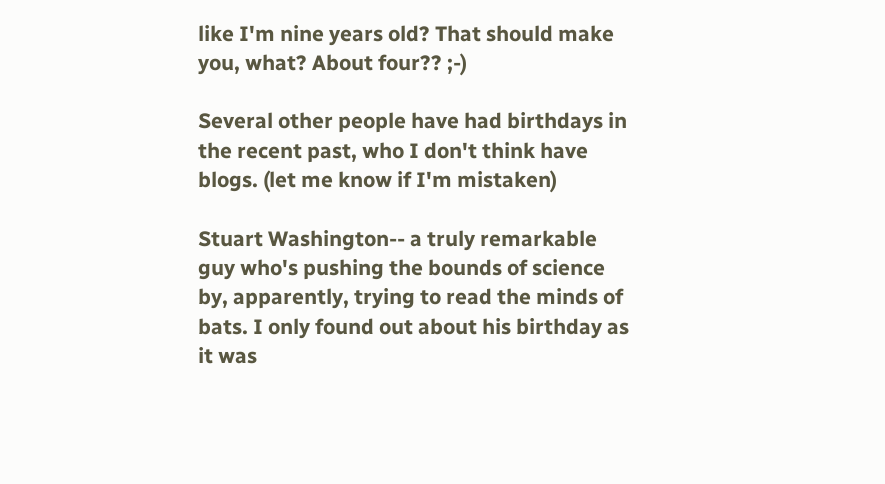like I'm nine years old? That should make you, what? About four?? ;-)

Several other people have had birthdays in the recent past, who I don't think have blogs. (let me know if I'm mistaken)

Stuart Washington-- a truly remarkable guy who's pushing the bounds of science by, apparently, trying to read the minds of bats. I only found out about his birthday as it was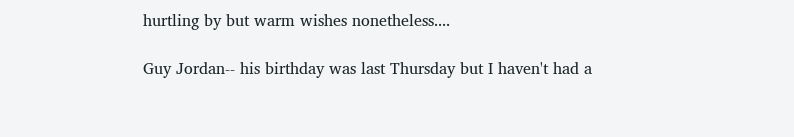hurtling by but warm wishes nonetheless....

Guy Jordan-- his birthday was last Thursday but I haven't had a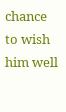chance to wish him well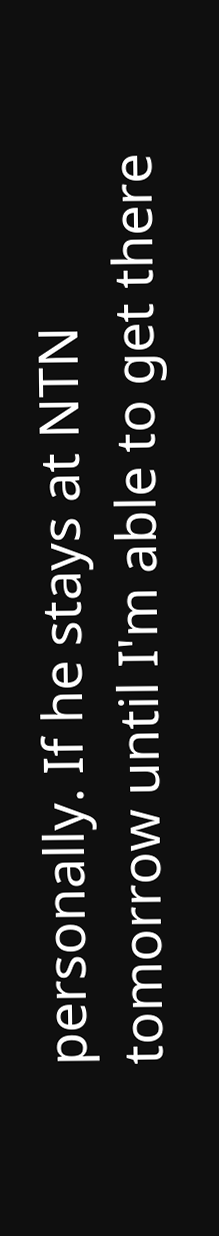personally. If he stays at NTN tomorrow until I'm able to get there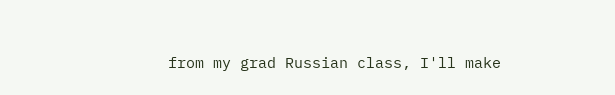from my grad Russian class, I'll make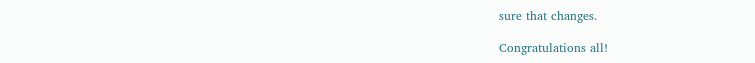sure that changes.

Congratulations all!